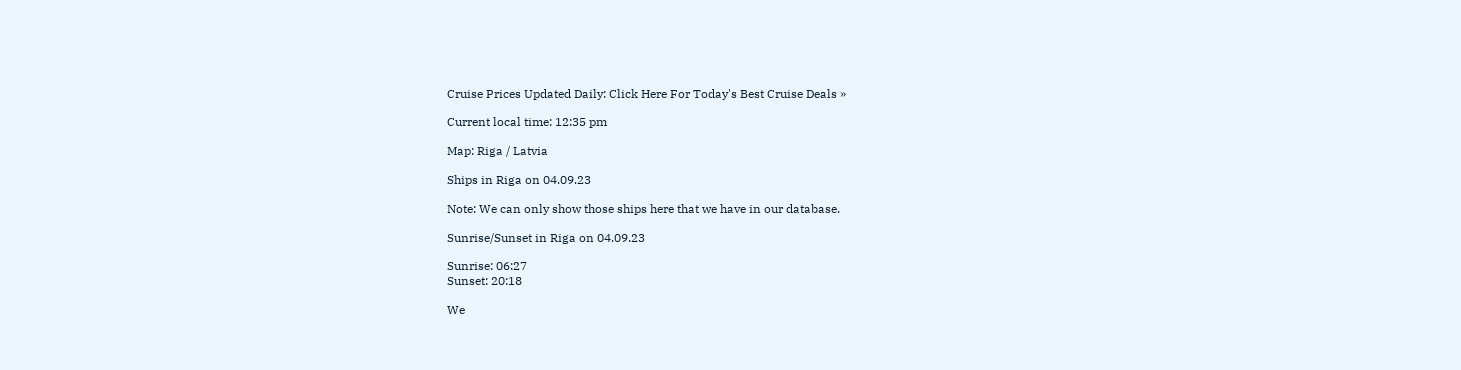Cruise Prices Updated Daily: Click Here For Today's Best Cruise Deals »

Current local time: 12:35 pm

Map: Riga / Latvia

Ships in Riga on 04.09.23

Note: We can only show those ships here that we have in our database.

Sunrise/Sunset in Riga on 04.09.23

Sunrise: 06:27
Sunset: 20:18

We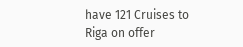have 121 Cruises to Riga on offer